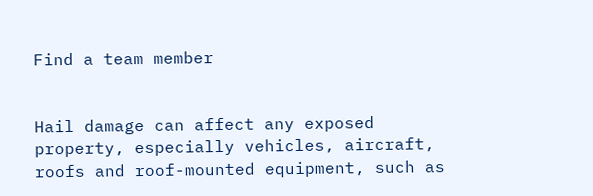Find a team member


Hail damage can affect any exposed property, especially vehicles, aircraft, roofs and roof-mounted equipment, such as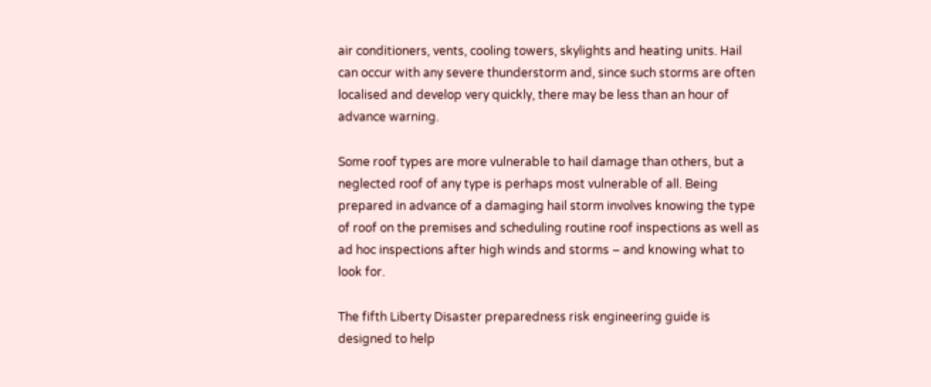air conditioners, vents, cooling towers, skylights and heating units. Hail can occur with any severe thunderstorm and, since such storms are often localised and develop very quickly, there may be less than an hour of advance warning.

Some roof types are more vulnerable to hail damage than others, but a neglected roof of any type is perhaps most vulnerable of all. Being prepared in advance of a damaging hail storm involves knowing the type of roof on the premises and scheduling routine roof inspections as well as ad hoc inspections after high winds and storms – and knowing what to look for.

The fifth Liberty Disaster preparedness risk engineering guide is designed to help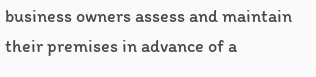business owners assess and maintain their premises in advance of a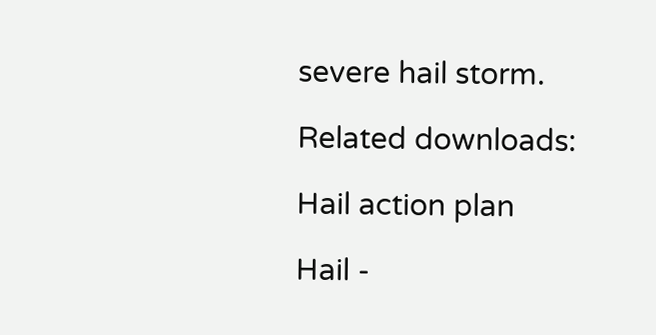severe hail storm.

Related downloads:

Hail action plan

Hail -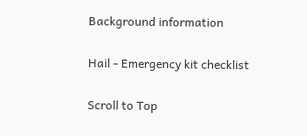Background information

Hail - Emergency kit checklist

Scroll to Top